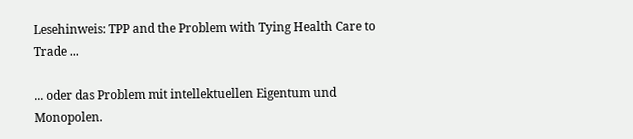Lesehinweis: TPP and the Problem with Tying Health Care to Trade ...

... oder das Problem mit intellektuellen Eigentum und Monopolen.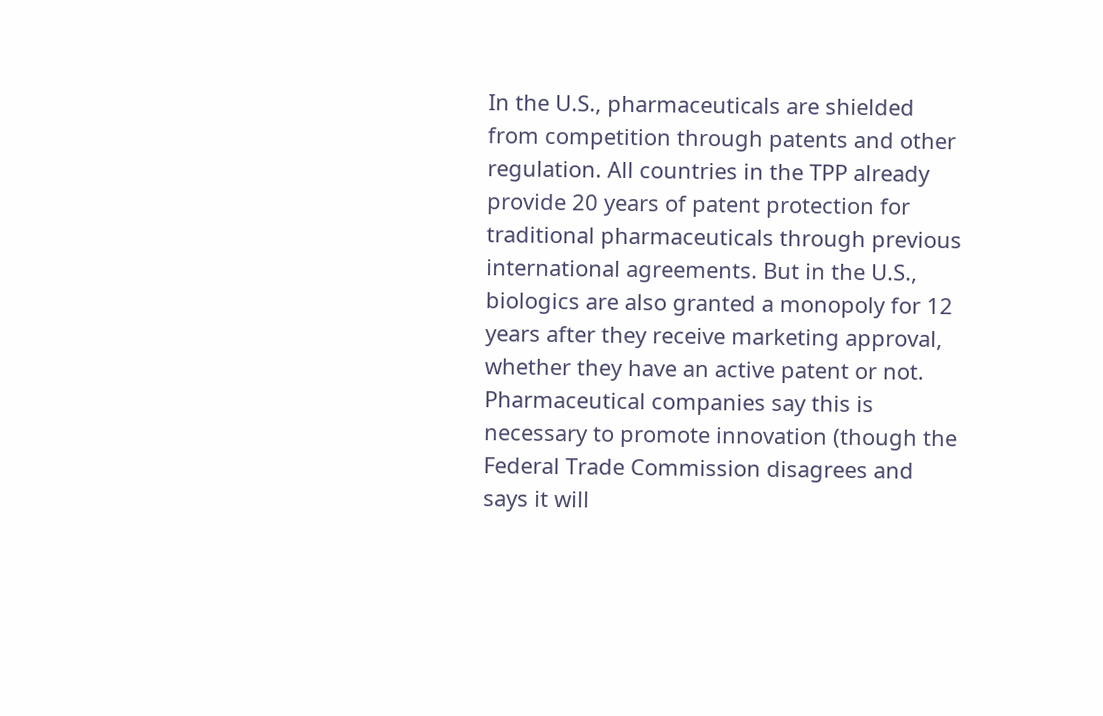In the U.S., pharmaceuticals are shielded from competition through patents and other regulation. All countries in the TPP already provide 20 years of patent protection for traditional pharmaceuticals through previous international agreements. But in the U.S., biologics are also granted a monopoly for 12 years after they receive marketing approval, whether they have an active patent or not. Pharmaceutical companies say this is necessary to promote innovation (though the Federal Trade Commission disagrees and says it will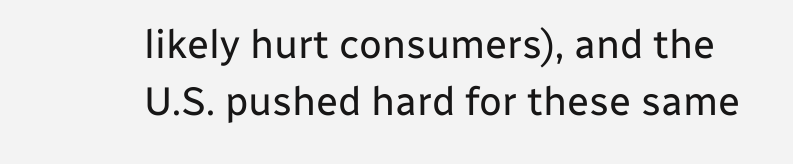likely hurt consumers), and the U.S. pushed hard for these same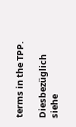terms in the TPP.

Diesbezüglich siehe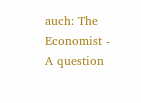auch: The Economist - A question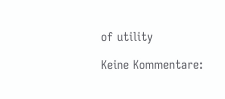of utility

Keine Kommentare: